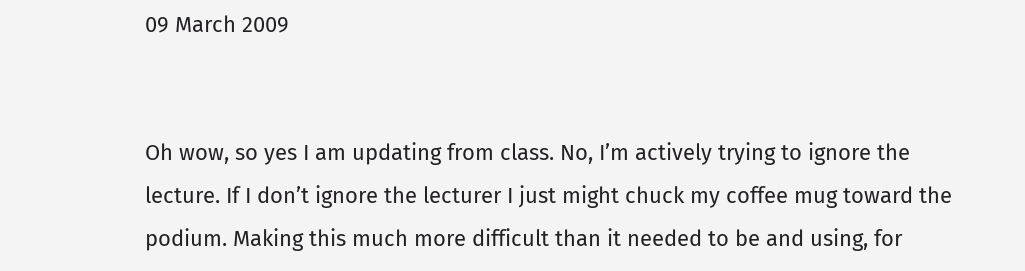09 March 2009


Oh wow, so yes I am updating from class. No, I’m actively trying to ignore the lecture. If I don’t ignore the lecturer I just might chuck my coffee mug toward the podium. Making this much more difficult than it needed to be and using, for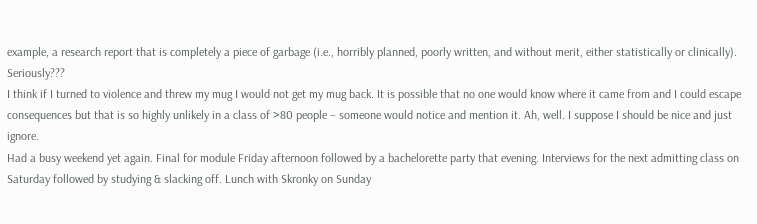example, a research report that is completely a piece of garbage (i.e., horribly planned, poorly written, and without merit, either statistically or clinically). Seriously???
I think if I turned to violence and threw my mug I would not get my mug back. It is possible that no one would know where it came from and I could escape consequences but that is so highly unlikely in a class of >80 people – someone would notice and mention it. Ah, well. I suppose I should be nice and just ignore.
Had a busy weekend yet again. Final for module Friday afternoon followed by a bachelorette party that evening. Interviews for the next admitting class on Saturday followed by studying & slacking off. Lunch with Skronky on Sunday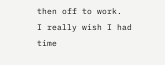then off to work.
I really wish I had time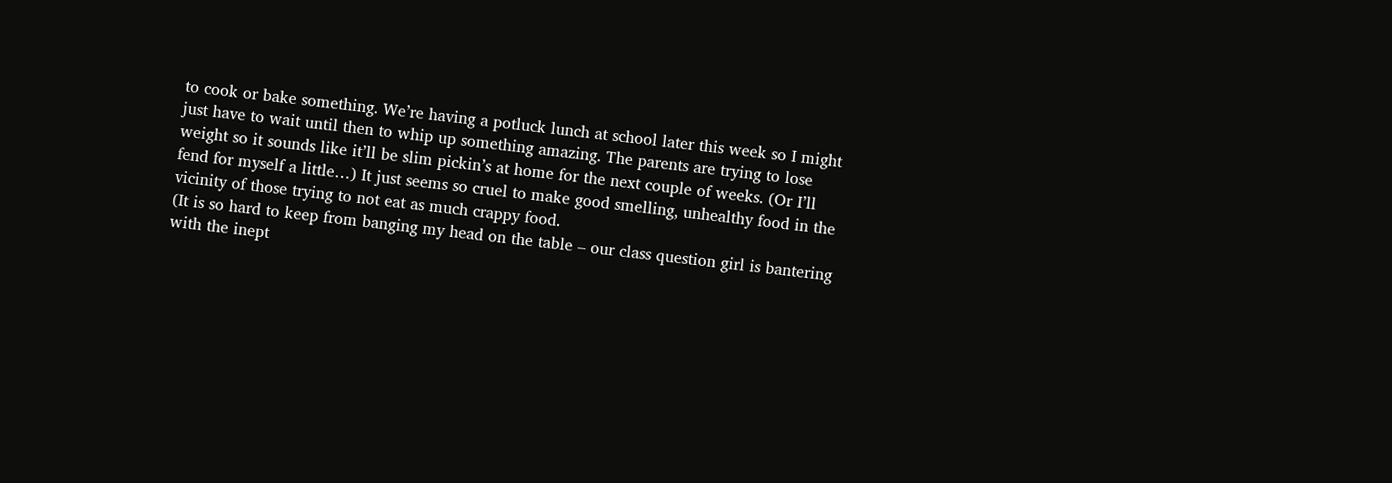to cook or bake something. We’re having a potluck lunch at school later this week so I might just have to wait until then to whip up something amazing. The parents are trying to lose weight so it sounds like it’ll be slim pickin’s at home for the next couple of weeks. (Or I’ll fend for myself a little…) It just seems so cruel to make good smelling, unhealthy food in the vicinity of those trying to not eat as much crappy food.
(It is so hard to keep from banging my head on the table – our class question girl is bantering with the inept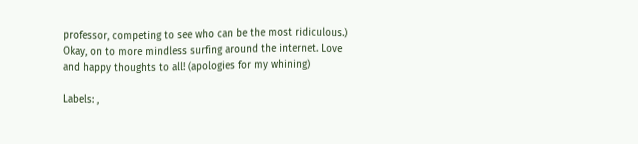professor, competing to see who can be the most ridiculous.)
Okay, on to more mindless surfing around the internet. Love and happy thoughts to all! (apologies for my whining)

Labels: ,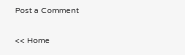Post a Comment

<< Home